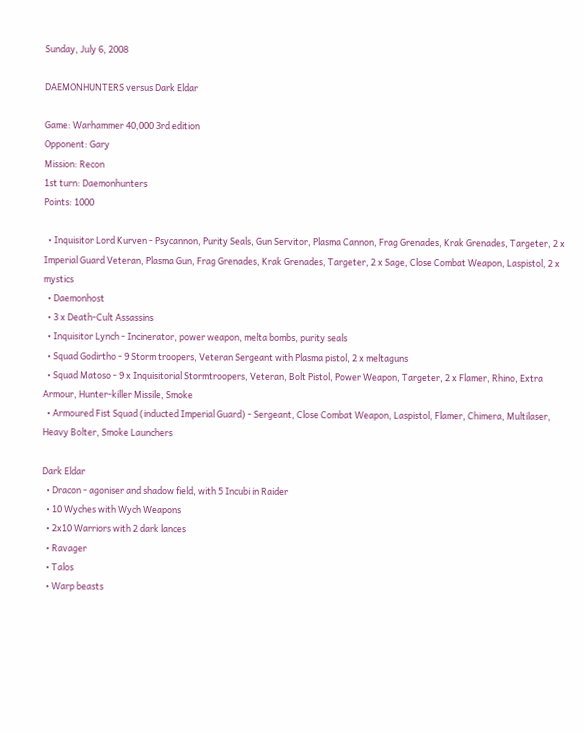Sunday, July 6, 2008

DAEMONHUNTERS versus Dark Eldar

Game: Warhammer 40,000 3rd edition
Opponent: Gary
Mission: Recon
1st turn: Daemonhunters
Points: 1000

  • Inquisitor Lord Kurven - Psycannon, Purity Seals, Gun Servitor, Plasma Cannon, Frag Grenades, Krak Grenades, Targeter, 2 x Imperial Guard Veteran, Plasma Gun, Frag Grenades, Krak Grenades, Targeter, 2 x Sage, Close Combat Weapon, Laspistol, 2 x mystics
  • Daemonhost
  • 3 x Death-Cult Assassins
  • Inquisitor Lynch - Incinerator, power weapon, melta bombs, purity seals
  • Squad Godirtho - 9 Storm troopers, Veteran Sergeant with Plasma pistol, 2 x meltaguns
  • Squad Matoso - 9 x Inquisitorial Stormtroopers, Veteran, Bolt Pistol, Power Weapon, Targeter, 2 x Flamer, Rhino, Extra Armour, Hunter-killer Missile, Smoke
  • Armoured Fist Squad (inducted Imperial Guard) - Sergeant, Close Combat Weapon, Laspistol, Flamer, Chimera, Multilaser, Heavy Bolter, Smoke Launchers

Dark Eldar
  • Dracon - agoniser and shadow field, with 5 Incubi in Raider
  • 10 Wyches with Wych Weapons
  • 2x10 Warriors with 2 dark lances
  • Ravager
  • Talos
  • Warp beasts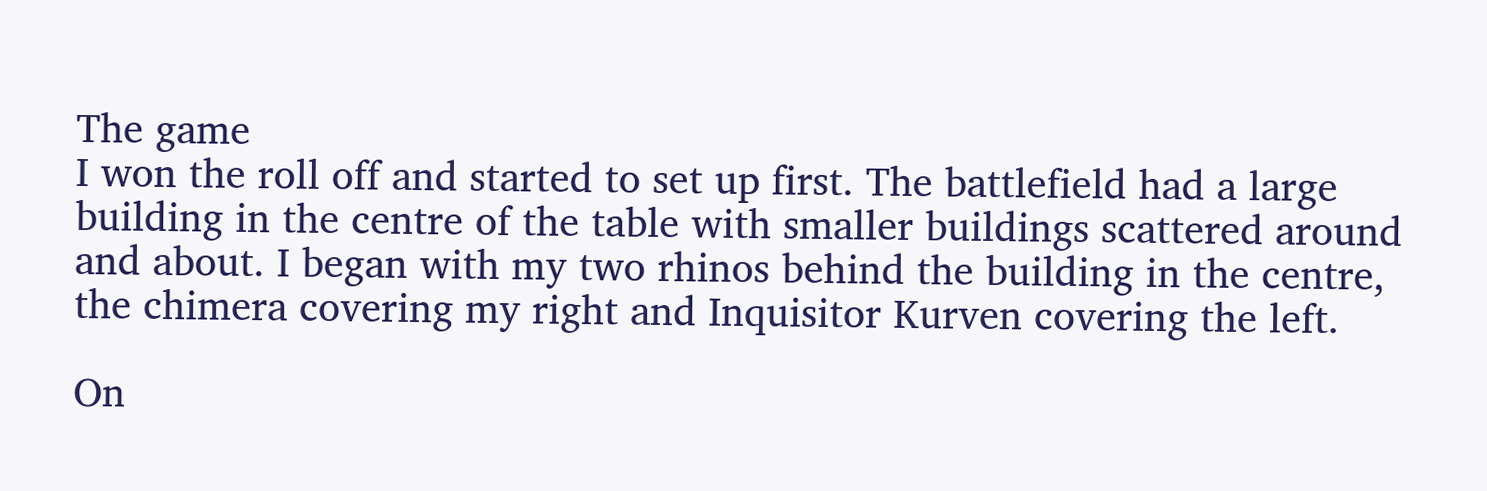The game
I won the roll off and started to set up first. The battlefield had a large building in the centre of the table with smaller buildings scattered around and about. I began with my two rhinos behind the building in the centre, the chimera covering my right and Inquisitor Kurven covering the left.

On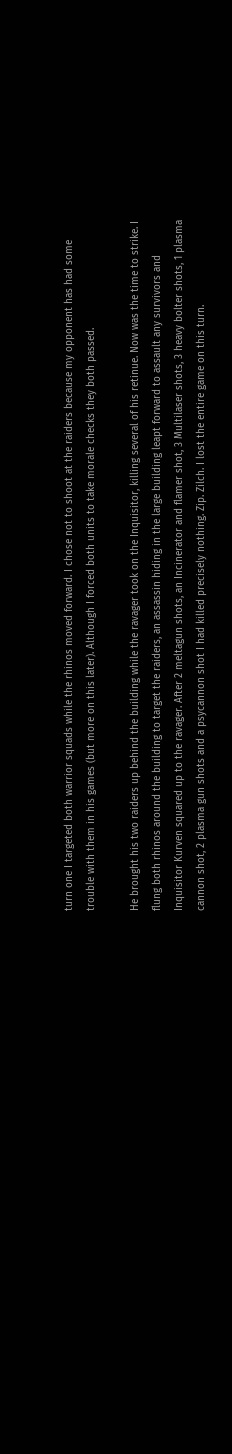turn one I targeted both warrior squads while the rhinos moved forward. I chose not to shoot at the raiders because my opponent has had some trouble with them in his games (but more on this later). Although I forced both units to take morale checks they both passed.

He brought his two raiders up behind the building while the ravager took on the Inquisitor, killing several of his retinue. Now was the time to strike. I flung both rhinos around the building to target the raiders, an assassin hiding in the large building leapt forward to assault any survivors and Inquisitor Kurven squared up to the ravager. After 2 meltagun shots, an Incinerator and flamer shot, 3 Multilaser shots, 3 heavy bolter shots, 1 plasma cannon shot, 2 plasma gun shots and a psycannon shot I had killed precisely nothing. Zip. Zilch. I lost the entire game on this turn.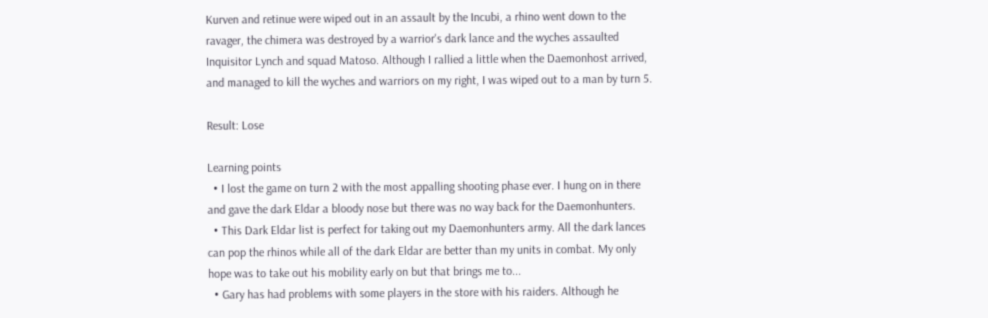Kurven and retinue were wiped out in an assault by the Incubi, a rhino went down to the ravager, the chimera was destroyed by a warrior's dark lance and the wyches assaulted Inquisitor Lynch and squad Matoso. Although I rallied a little when the Daemonhost arrived, and managed to kill the wyches and warriors on my right, I was wiped out to a man by turn 5.

Result: Lose

Learning points
  • I lost the game on turn 2 with the most appalling shooting phase ever. I hung on in there and gave the dark Eldar a bloody nose but there was no way back for the Daemonhunters.
  • This Dark Eldar list is perfect for taking out my Daemonhunters army. All the dark lances can pop the rhinos while all of the dark Eldar are better than my units in combat. My only hope was to take out his mobility early on but that brings me to...
  • Gary has had problems with some players in the store with his raiders. Although he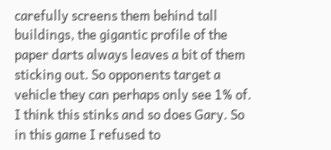carefully screens them behind tall buildings, the gigantic profile of the paper darts always leaves a bit of them sticking out. So opponents target a vehicle they can perhaps only see 1% of. I think this stinks and so does Gary. So in this game I refused to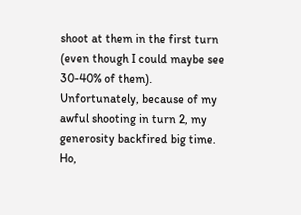shoot at them in the first turn (even though I could maybe see 30-40% of them). Unfortunately, because of my awful shooting in turn 2, my generosity backfired big time. Ho,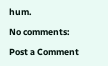hum.

No comments:

Post a Comment